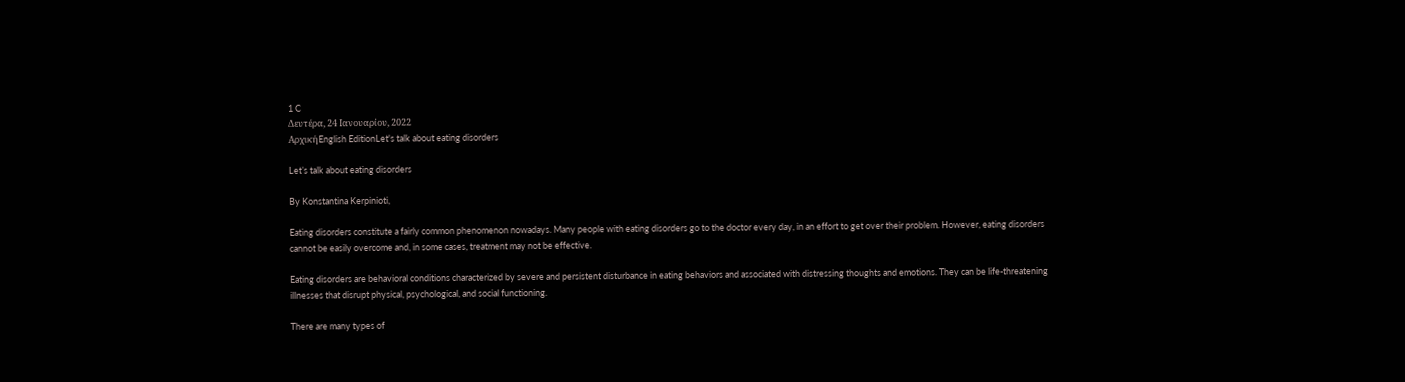1 C
Δευτέρα, 24 Ιανουαρίου, 2022
ΑρχικήEnglish EditionLet's talk about eating disorders

Let’s talk about eating disorders

By Konstantina Kerpinioti,

Eating disorders constitute a fairly common phenomenon nowadays. Many people with eating disorders go to the doctor every day, in an effort to get over their problem. However, eating disorders cannot be easily overcome and, in some cases, treatment may not be effective.

Eating disorders are behavioral conditions characterized by severe and persistent disturbance in eating behaviors and associated with distressing thoughts and emotions. They can be life-threatening illnesses that disrupt physical, psychological, and social functioning.

There are many types of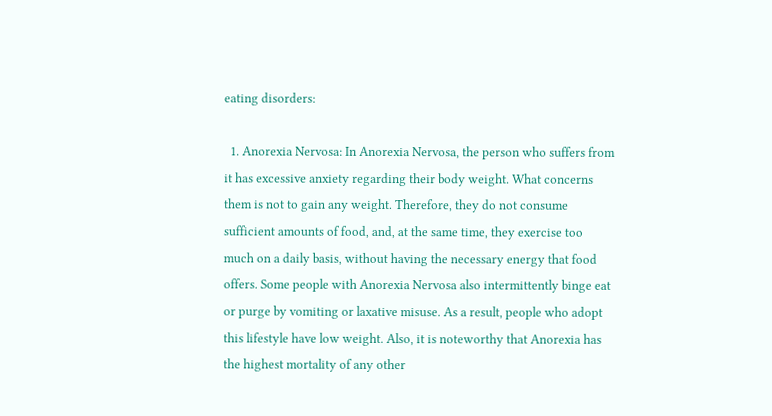eating disorders:

  1. Anorexia Nervosa: In Anorexia Nervosa, the person who suffers from it has excessive anxiety regarding their body weight. What concerns them is not to gain any weight. Therefore, they do not consume sufficient amounts of food, and, at the same time, they exercise too much on a daily basis, without having the necessary energy that food offers. Some people with Anorexia Nervosa also intermittently binge eat or purge by vomiting or laxative misuse. As a result, people who adopt this lifestyle have low weight. Also, it is noteworthy that Anorexia has the highest mortality of any other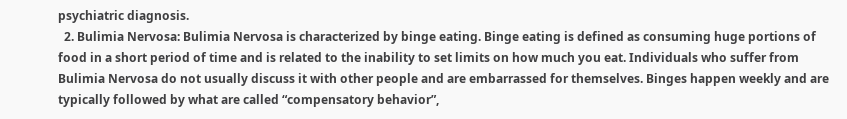psychiatric diagnosis.
  2. Bulimia Nervosa: Bulimia Nervosa is characterized by binge eating. Binge eating is defined as consuming huge portions of food in a short period of time and is related to the inability to set limits on how much you eat. Individuals who suffer from Bulimia Nervosa do not usually discuss it with other people and are embarrassed for themselves. Binges happen weekly and are typically followed by what are called “compensatory behavior”,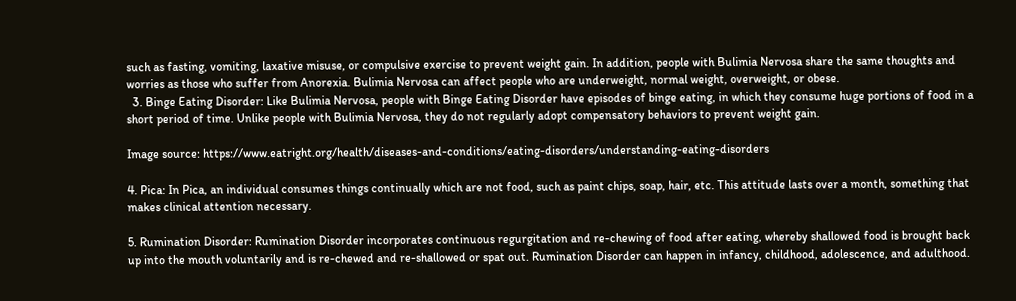such as fasting, vomiting, laxative misuse, or compulsive exercise to prevent weight gain. In addition, people with Bulimia Nervosa share the same thoughts and worries as those who suffer from Anorexia. Bulimia Nervosa can affect people who are underweight, normal weight, overweight, or obese.
  3. Binge Eating Disorder: Like Bulimia Nervosa, people with Binge Eating Disorder have episodes of binge eating, in which they consume huge portions of food in a short period of time. Unlike people with Bulimia Nervosa, they do not regularly adopt compensatory behaviors to prevent weight gain.

Image source: https://www.eatright.org/health/diseases-and-conditions/eating-disorders/understanding-eating-disorders

4. Pica: In Pica, an individual consumes things continually which are not food, such as paint chips, soap, hair, etc. This attitude lasts over a month, something that makes clinical attention necessary.

5. Rumination Disorder: Rumination Disorder incorporates continuous regurgitation and re-chewing of food after eating, whereby shallowed food is brought back up into the mouth voluntarily and is re-chewed and re-shallowed or spat out. Rumination Disorder can happen in infancy, childhood, adolescence, and adulthood.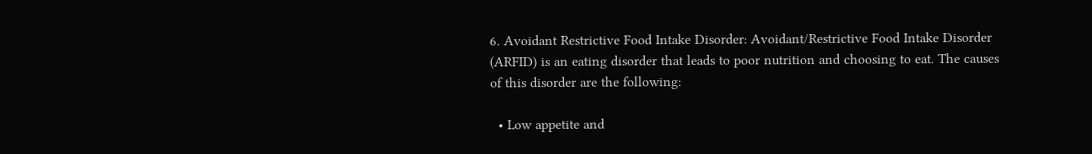6. Avoidant Restrictive Food Intake Disorder: Avoidant/Restrictive Food Intake Disorder (ARFID) is an eating disorder that leads to poor nutrition and choosing to eat. The causes of this disorder are the following:

  • Low appetite and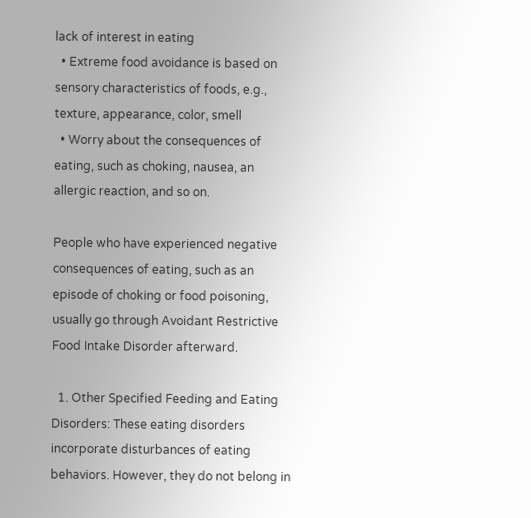lack of interest in eating
  • Extreme food avoidance is based on sensory characteristics of foods, e.g., texture, appearance, color, smell
  • Worry about the consequences of eating, such as choking, nausea, an allergic reaction, and so on.

People who have experienced negative consequences of eating, such as an episode of choking or food poisoning, usually go through Avoidant Restrictive Food Intake Disorder afterward.

  1. Other Specified Feeding and Eating Disorders: These eating disorders incorporate disturbances of eating behaviors. However, they do not belong in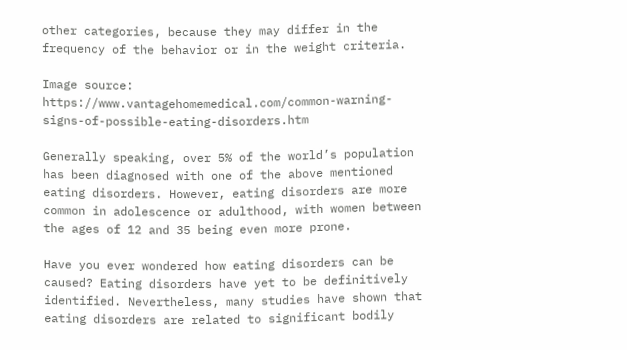other categories, because they may differ in the frequency of the behavior or in the weight criteria.

Image source: https://www.vantagehomemedical.com/common-warning-signs-of-possible-eating-disorders.htm

Generally speaking, over 5% of the world’s population has been diagnosed with one of the above mentioned eating disorders. However, eating disorders are more common in adolescence or adulthood, with women between the ages of 12 and 35 being even more prone.

Have you ever wondered how eating disorders can be caused? Eating disorders have yet to be definitively identified. Nevertheless, many studies have shown that eating disorders are related to significant bodily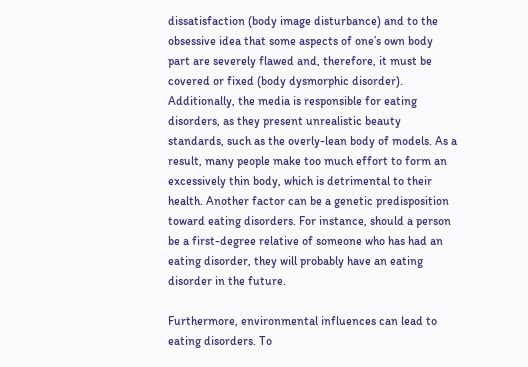dissatisfaction (body image disturbance) and to the obsessive idea that some aspects of one’s own body part are severely flawed and, therefore, it must be covered or fixed (body dysmorphic disorder). Additionally, the media is responsible for eating disorders, as they present unrealistic beauty standards, such as the overly-lean body of models. As a result, many people make too much effort to form an excessively thin body, which is detrimental to their health. Another factor can be a genetic predisposition toward eating disorders. For instance, should a person be a first-degree relative of someone who has had an eating disorder, they will probably have an eating disorder in the future.

Furthermore, environmental influences can lead to eating disorders. To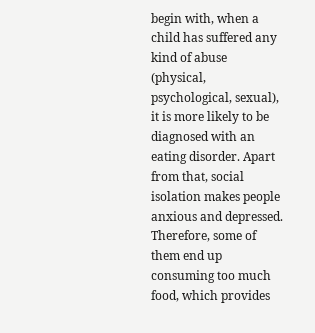begin with, when a child has suffered any kind of abuse (physical, psychological, sexual), it is more likely to be diagnosed with an eating disorder. Apart from that, social isolation makes people anxious and depressed. Therefore, some of them end up consuming too much food, which provides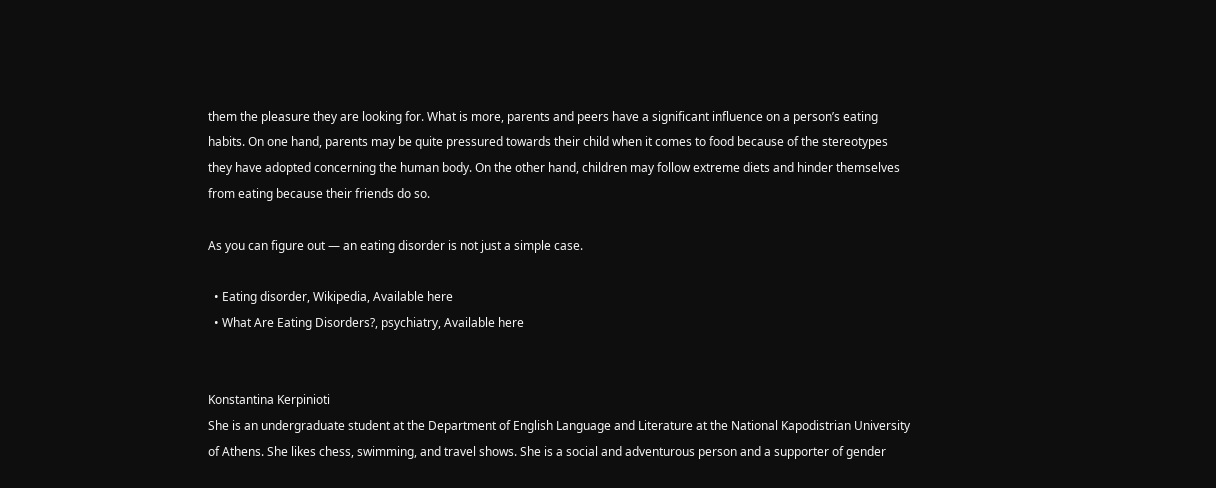them the pleasure they are looking for. What is more, parents and peers have a significant influence on a person’s eating habits. On one hand, parents may be quite pressured towards their child when it comes to food because of the stereotypes they have adopted concerning the human body. On the other hand, children may follow extreme diets and hinder themselves from eating because their friends do so.

As you can figure out — an eating disorder is not just a simple case.

  • Eating disorder, Wikipedia, Available here
  • What Are Eating Disorders?, psychiatry, Available here


Konstantina Kerpinioti
She is an undergraduate student at the Department of English Language and Literature at the National Kapodistrian University of Athens. She likes chess, swimming, and travel shows. She is a social and adventurous person and a supporter of gender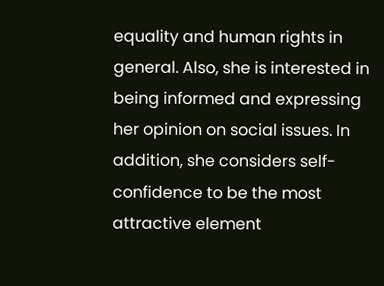equality and human rights in general. Also, she is interested in being informed and expressing her opinion on social issues. In addition, she considers self-confidence to be the most attractive element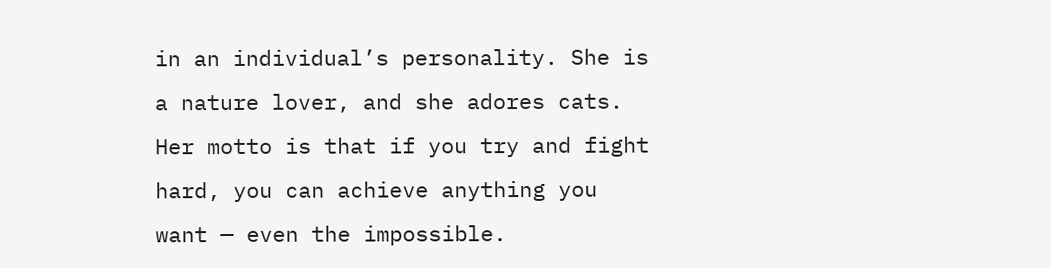in an individual’s personality. She is a nature lover, and she adores cats. Her motto is that if you try and fight hard, you can achieve anything you want — even the impossible.